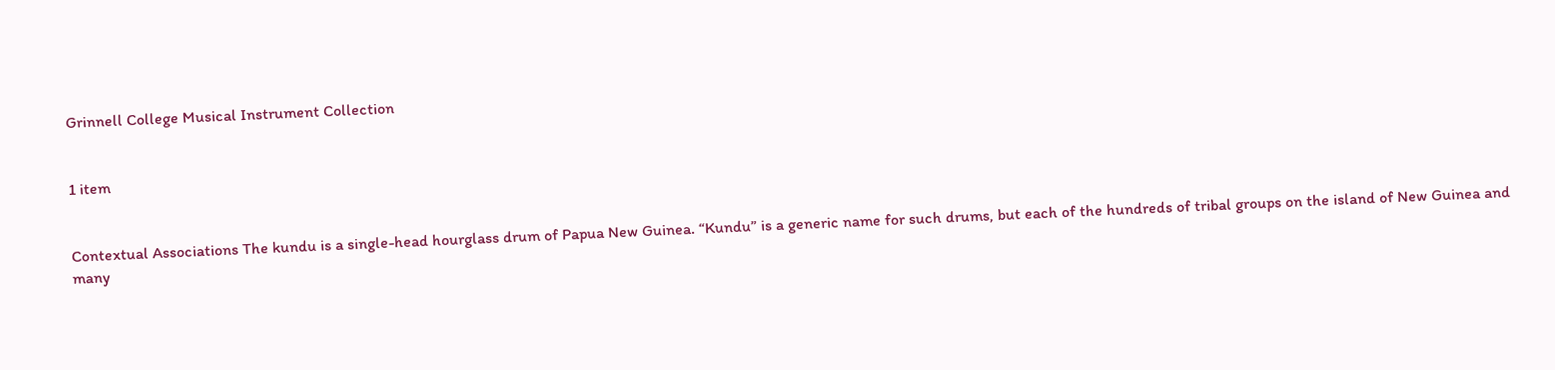Grinnell College Musical Instrument Collection


1 item


Contextual Associations The kundu is a single-head hourglass drum of Papua New Guinea. “Kundu” is a generic name for such drums, but each of the hundreds of tribal groups on the island of New Guinea and many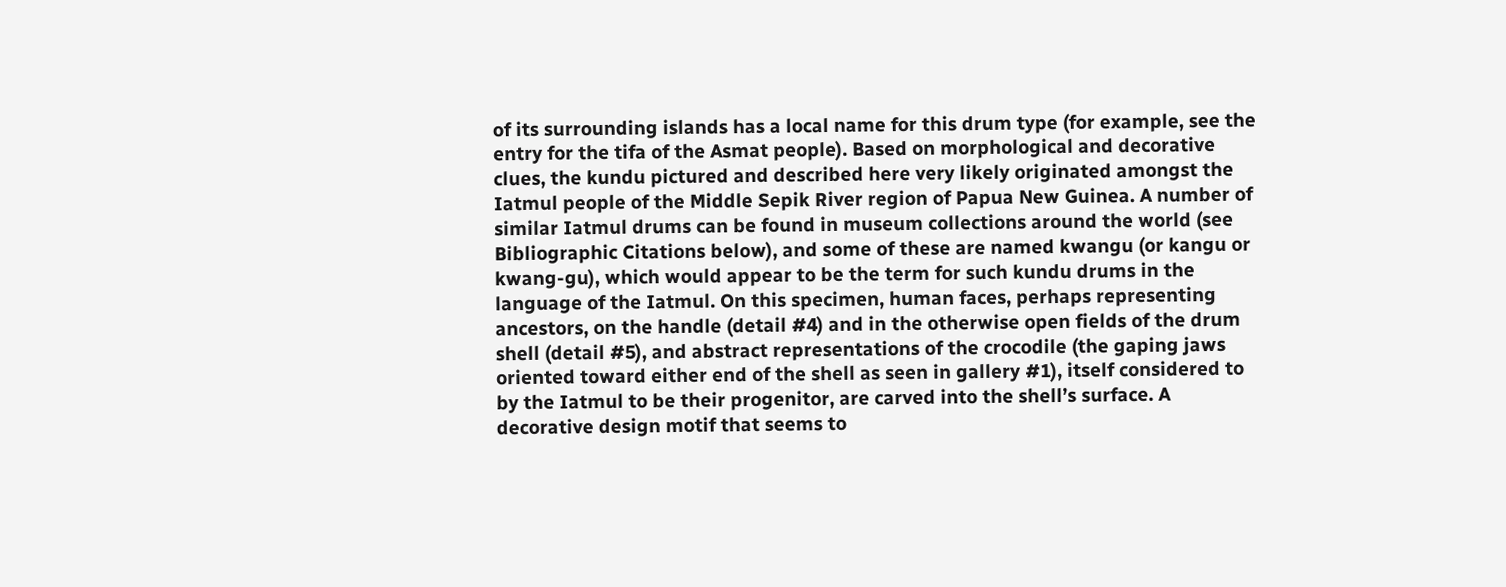of its surrounding islands has a local name for this drum type (for example, see the entry for the tifa of the Asmat people). Based on morphological and decorative clues, the kundu pictured and described here very likely originated amongst the Iatmul people of the Middle Sepik River region of Papua New Guinea. A number of similar Iatmul drums can be found in museum collections around the world (see Bibliographic Citations below), and some of these are named kwangu (or kangu or kwang-gu), which would appear to be the term for such kundu drums in the language of the Iatmul. On this specimen, human faces, perhaps representing ancestors, on the handle (detail #4) and in the otherwise open fields of the drum shell (detail #5), and abstract representations of the crocodile (the gaping jaws oriented toward either end of the shell as seen in gallery #1), itself considered to by the Iatmul to be their progenitor, are carved into the shell’s surface. A decorative design motif that seems to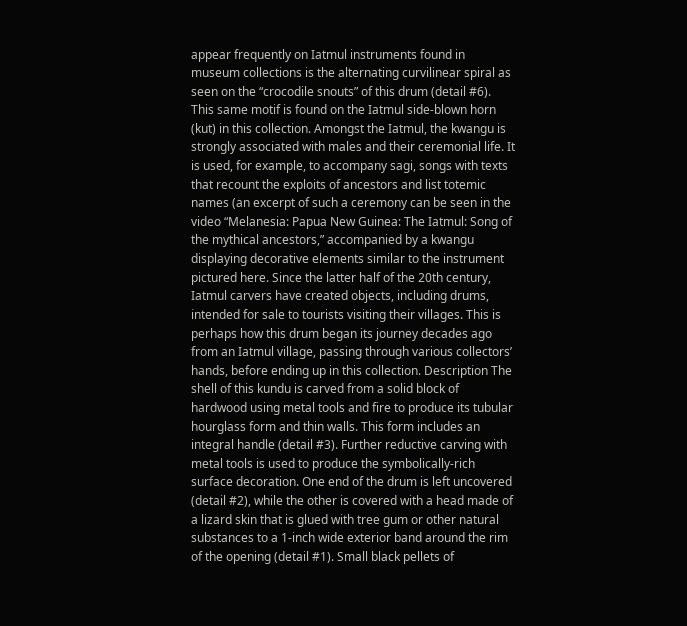appear frequently on Iatmul instruments found in museum collections is the alternating curvilinear spiral as seen on the “crocodile snouts” of this drum (detail #6). This same motif is found on the Iatmul side-blown horn (kut) in this collection. Amongst the Iatmul, the kwangu is strongly associated with males and their ceremonial life. It is used, for example, to accompany sagi, songs with texts that recount the exploits of ancestors and list totemic names (an excerpt of such a ceremony can be seen in the video “Melanesia: Papua New Guinea: The Iatmul: Song of the mythical ancestors,” accompanied by a kwangu displaying decorative elements similar to the instrument pictured here. Since the latter half of the 20th century, Iatmul carvers have created objects, including drums, intended for sale to tourists visiting their villages. This is perhaps how this drum began its journey decades ago from an Iatmul village, passing through various collectors’ hands, before ending up in this collection. Description The shell of this kundu is carved from a solid block of hardwood using metal tools and fire to produce its tubular hourglass form and thin walls. This form includes an integral handle (detail #3). Further reductive carving with metal tools is used to produce the symbolically-rich surface decoration. One end of the drum is left uncovered (detail #2), while the other is covered with a head made of a lizard skin that is glued with tree gum or other natural substances to a 1-inch wide exterior band around the rim of the opening (detail #1). Small black pellets of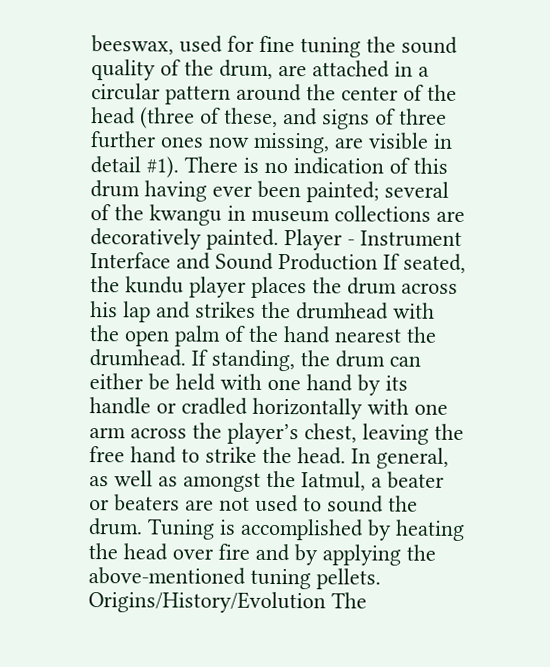beeswax, used for fine tuning the sound quality of the drum, are attached in a circular pattern around the center of the head (three of these, and signs of three further ones now missing, are visible in detail #1). There is no indication of this drum having ever been painted; several of the kwangu in museum collections are decoratively painted. Player - Instrument Interface and Sound Production If seated, the kundu player places the drum across his lap and strikes the drumhead with the open palm of the hand nearest the drumhead. If standing, the drum can either be held with one hand by its handle or cradled horizontally with one arm across the player’s chest, leaving the free hand to strike the head. In general, as well as amongst the Iatmul, a beater or beaters are not used to sound the drum. Tuning is accomplished by heating the head over fire and by applying the above-mentioned tuning pellets. Origins/History/Evolution The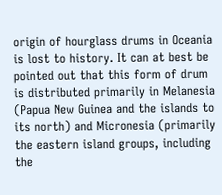origin of hourglass drums in Oceania is lost to history. It can at best be pointed out that this form of drum is distributed primarily in Melanesia (Papua New Guinea and the islands to its north) and Micronesia (primarily the eastern island groups, including the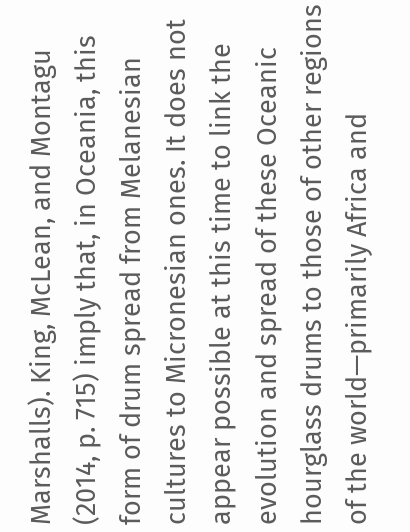Marshalls). King, McLean, and Montagu (2014, p. 715) imply that, in Oceania, this form of drum spread from Melanesian cultures to Micronesian ones. It does not appear possible at this time to link the evolution and spread of these Oceanic hourglass drums to those of other regions of the world—primarily Africa and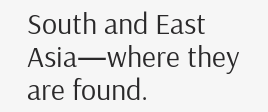South and East Asia—where they are found.